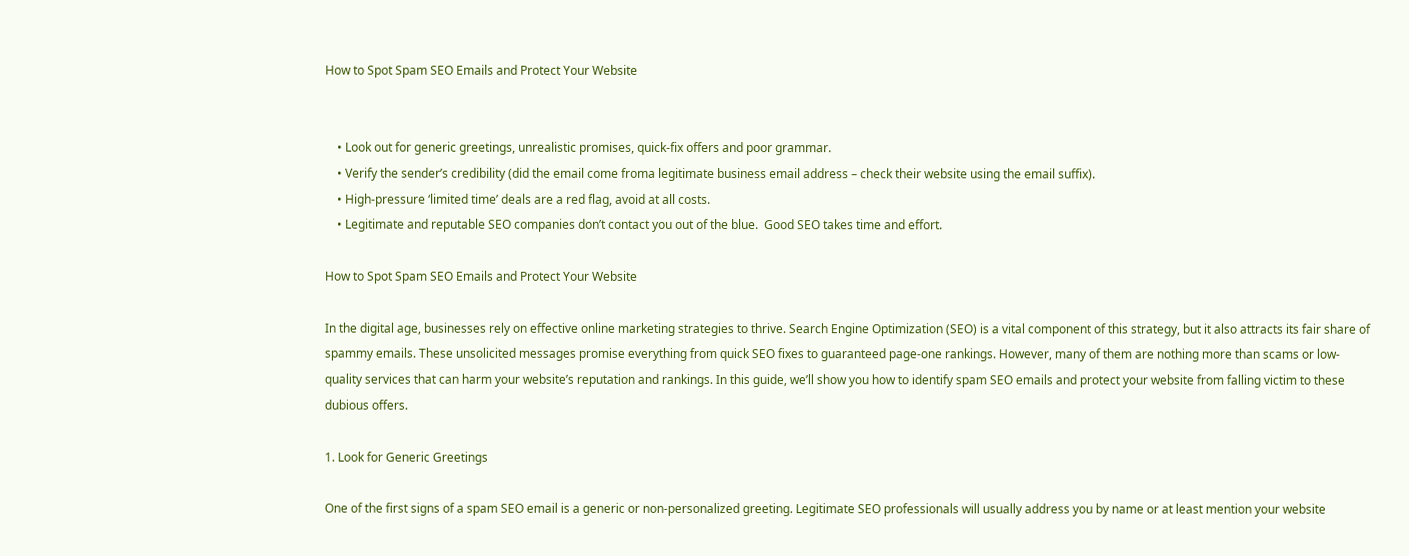How to Spot Spam SEO Emails and Protect Your Website


    • Look out for generic greetings, unrealistic promises, quick-fix offers and poor grammar.
    • Verify the sender’s credibility (did the email come froma legitimate business email address – check their website using the email suffix).
    • High-pressure ‘limited time’ deals are a red flag, avoid at all costs.
    • Legitimate and reputable SEO companies don’t contact you out of the blue.  Good SEO takes time and effort.

How to Spot Spam SEO Emails and Protect Your Website

In the digital age, businesses rely on effective online marketing strategies to thrive. Search Engine Optimization (SEO) is a vital component of this strategy, but it also attracts its fair share of spammy emails. These unsolicited messages promise everything from quick SEO fixes to guaranteed page-one rankings. However, many of them are nothing more than scams or low-quality services that can harm your website’s reputation and rankings. In this guide, we’ll show you how to identify spam SEO emails and protect your website from falling victim to these dubious offers.

1. Look for Generic Greetings

One of the first signs of a spam SEO email is a generic or non-personalized greeting. Legitimate SEO professionals will usually address you by name or at least mention your website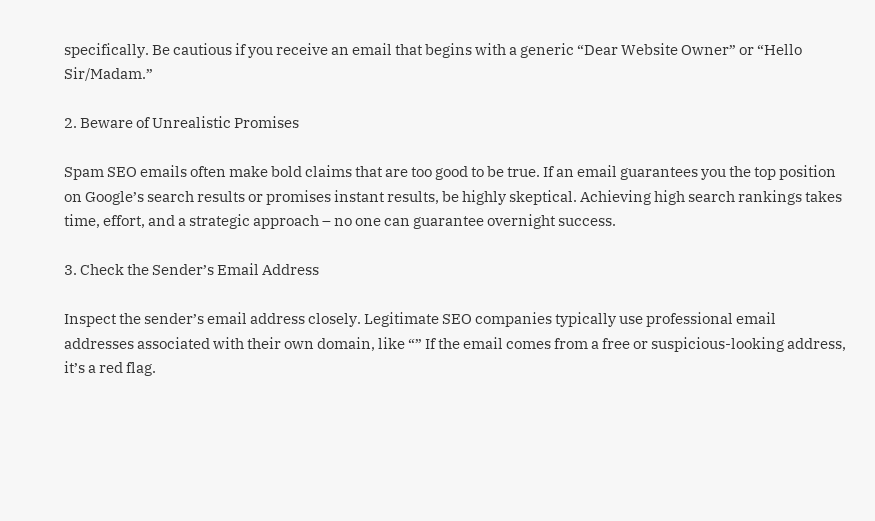specifically. Be cautious if you receive an email that begins with a generic “Dear Website Owner” or “Hello Sir/Madam.”

2. Beware of Unrealistic Promises

Spam SEO emails often make bold claims that are too good to be true. If an email guarantees you the top position on Google’s search results or promises instant results, be highly skeptical. Achieving high search rankings takes time, effort, and a strategic approach – no one can guarantee overnight success.

3. Check the Sender’s Email Address

Inspect the sender’s email address closely. Legitimate SEO companies typically use professional email addresses associated with their own domain, like “” If the email comes from a free or suspicious-looking address, it’s a red flag.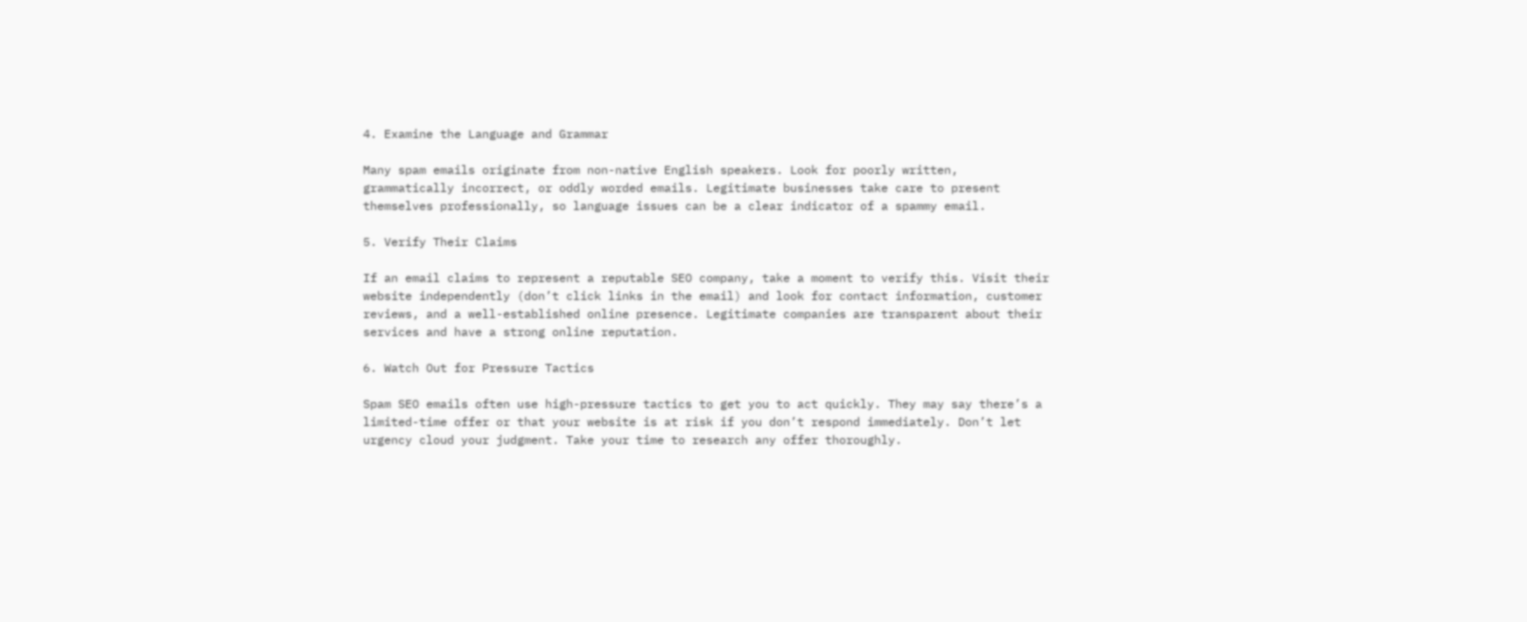4. Examine the Language and Grammar

Many spam emails originate from non-native English speakers. Look for poorly written, grammatically incorrect, or oddly worded emails. Legitimate businesses take care to present themselves professionally, so language issues can be a clear indicator of a spammy email.

5. Verify Their Claims

If an email claims to represent a reputable SEO company, take a moment to verify this. Visit their website independently (don’t click links in the email) and look for contact information, customer reviews, and a well-established online presence. Legitimate companies are transparent about their services and have a strong online reputation.

6. Watch Out for Pressure Tactics

Spam SEO emails often use high-pressure tactics to get you to act quickly. They may say there’s a limited-time offer or that your website is at risk if you don’t respond immediately. Don’t let urgency cloud your judgment. Take your time to research any offer thoroughly.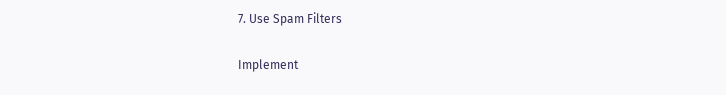7. Use Spam Filters

Implement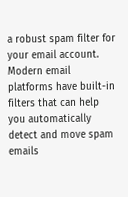a robust spam filter for your email account. Modern email platforms have built-in filters that can help you automatically detect and move spam emails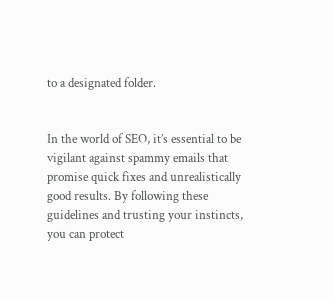to a designated folder.


In the world of SEO, it’s essential to be vigilant against spammy emails that promise quick fixes and unrealistically good results. By following these guidelines and trusting your instincts, you can protect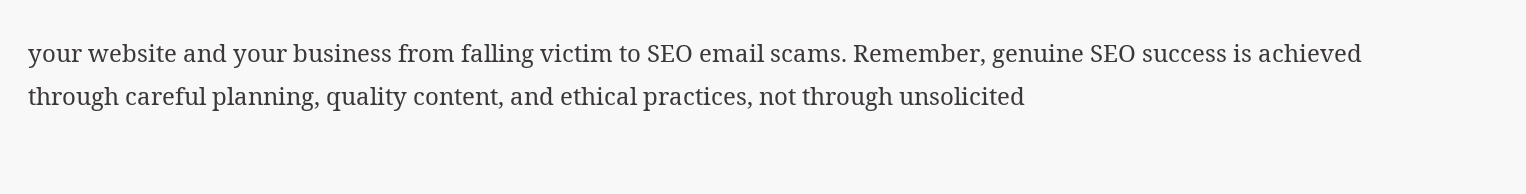your website and your business from falling victim to SEO email scams. Remember, genuine SEO success is achieved through careful planning, quality content, and ethical practices, not through unsolicited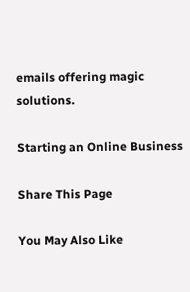emails offering magic solutions.

Starting an Online Business

Share This Page

You May Also Like